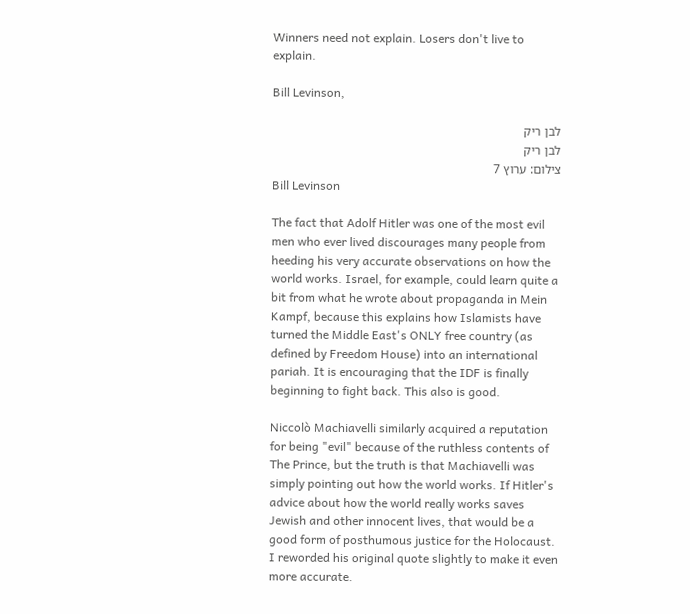Winners need not explain. Losers don't live to explain.

Bill Levinson,

לבן ריק
לבן ריק
צילום: ערוץ 7
Bill Levinson

The fact that Adolf Hitler was one of the most evil men who ever lived discourages many people from heeding his very accurate observations on how the world works. Israel, for example, could learn quite a bit from what he wrote about propaganda in Mein Kampf, because this explains how Islamists have turned the Middle East's ONLY free country (as defined by Freedom House) into an international pariah. It is encouraging that the IDF is finally beginning to fight back. This also is good.

Niccolò Machiavelli similarly acquired a reputation for being "evil" because of the ruthless contents of The Prince, but the truth is that Machiavelli was simply pointing out how the world works. If Hitler's advice about how the world really works saves Jewish and other innocent lives, that would be a good form of posthumous justice for the Holocaust. I reworded his original quote slightly to make it even more accurate.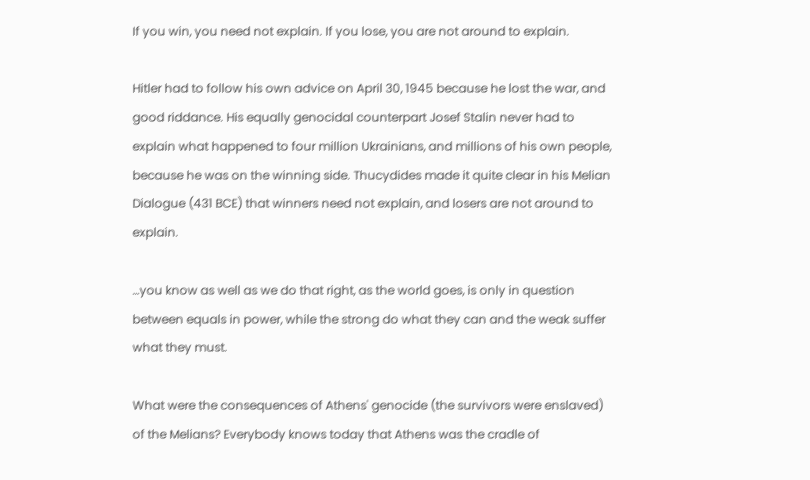If you win, you need not explain. If you lose, you are not around to explain.

Hitler had to follow his own advice on April 30, 1945 because he lost the war, and good riddance. His equally genocidal counterpart Josef Stalin never had to explain what happened to four million Ukrainians, and millions of his own people, because he was on the winning side. Thucydides made it quite clear in his Melian Dialogue (431 BCE) that winners need not explain, and losers are not around to explain.

…you know as well as we do that right, as the world goes, is only in question between equals in power, while the strong do what they can and the weak suffer what they must.

What were the consequences of Athens' genocide (the survivors were enslaved) of the Melians? Everybody knows today that Athens was the cradle of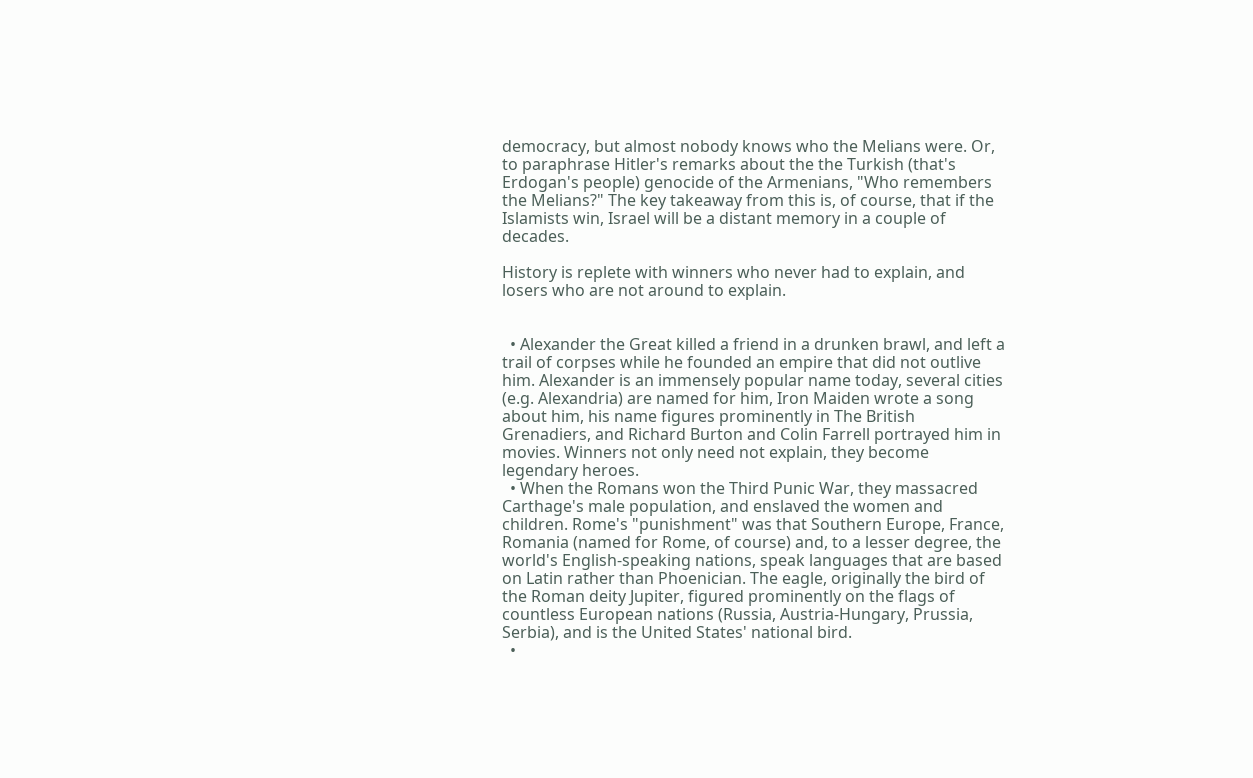democracy, but almost nobody knows who the Melians were. Or, to paraphrase Hitler's remarks about the the Turkish (that's Erdogan's people) genocide of the Armenians, "Who remembers the Melians?" The key takeaway from this is, of course, that if the Islamists win, Israel will be a distant memory in a couple of decades.

History is replete with winners who never had to explain, and losers who are not around to explain.


  • Alexander the Great killed a friend in a drunken brawl, and left a trail of corpses while he founded an empire that did not outlive him. Alexander is an immensely popular name today, several cities (e.g. Alexandria) are named for him, Iron Maiden wrote a song about him, his name figures prominently in The British Grenadiers, and Richard Burton and Colin Farrell portrayed him in movies. Winners not only need not explain, they become legendary heroes.
  • When the Romans won the Third Punic War, they massacred Carthage's male population, and enslaved the women and children. Rome's "punishment" was that Southern Europe, France, Romania (named for Rome, of course) and, to a lesser degree, the world's English-speaking nations, speak languages that are based on Latin rather than Phoenician. The eagle, originally the bird of the Roman deity Jupiter, figured prominently on the flags of countless European nations (Russia, Austria-Hungary, Prussia, Serbia), and is the United States' national bird.
  •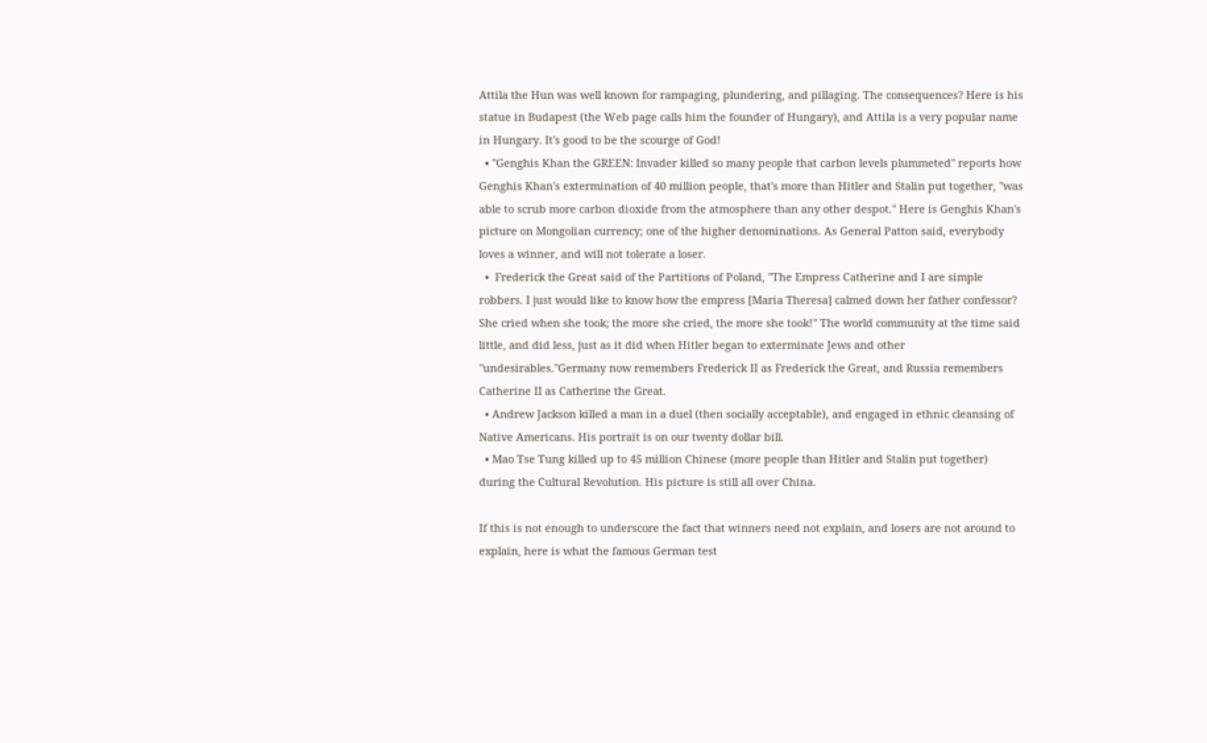Attila the Hun was well known for rampaging, plundering, and pillaging. The consequences? Here is his statue in Budapest (the Web page calls him the founder of Hungary), and Attila is a very popular name in Hungary. It's good to be the scourge of God!
  • "Genghis Khan the GREEN: Invader killed so many people that carbon levels plummeted" reports how Genghis Khan's extermination of 40 million people, that's more than Hitler and Stalin put together, "was able to scrub more carbon dioxide from the atmosphere than any other despot." Here is Genghis Khan's picture on Mongolian currency; one of the higher denominations. As General Patton said, everybody loves a winner, and will not tolerate a loser.
  •  Frederick the Great said of the Partitions of Poland, "The Empress Catherine and I are simple robbers. I just would like to know how the empress [Maria Theresa] calmed down her father confessor? She cried when she took; the more she cried, the more she took!" The world community at the time said little, and did less, just as it did when Hitler began to exterminate Jews and other "undesirables."Germany now remembers Frederick II as Frederick the Great, and Russia remembers Catherine II as Catherine the Great.
  • Andrew Jackson killed a man in a duel (then socially acceptable), and engaged in ethnic cleansing of Native Americans. His portrait is on our twenty dollar bill.
  • Mao Tse Tung killed up to 45 million Chinese (more people than Hitler and Stalin put together) during the Cultural Revolution. His picture is still all over China.

If this is not enough to underscore the fact that winners need not explain, and losers are not around to explain, here is what the famous German test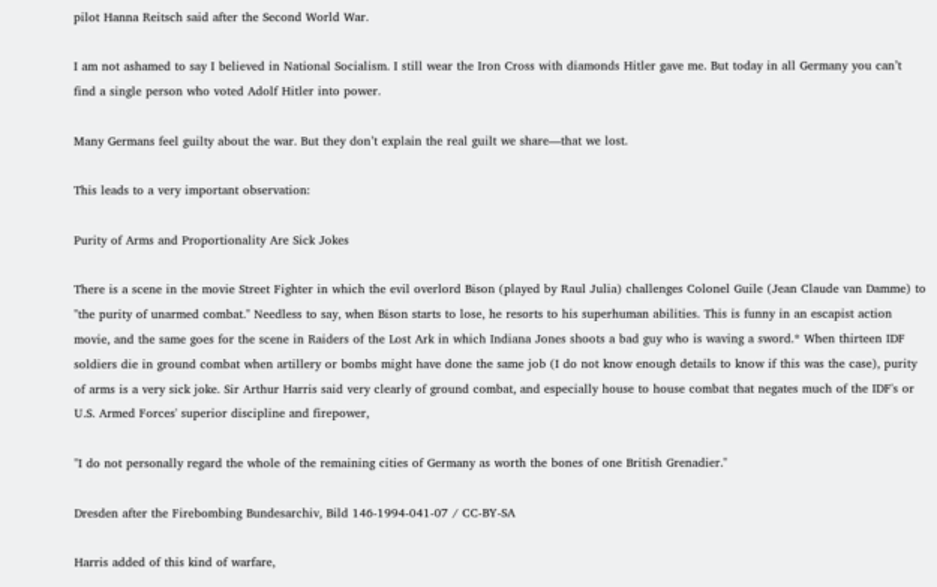pilot Hanna Reitsch said after the Second World War.

I am not ashamed to say I believed in National Socialism. I still wear the Iron Cross with diamonds Hitler gave me. But today in all Germany you can’t find a single person who voted Adolf Hitler into power.

Many Germans feel guilty about the war. But they don’t explain the real guilt we share—that we lost.

This leads to a very important observation:

Purity of Arms and Proportionality Are Sick Jokes

There is a scene in the movie Street Fighter in which the evil overlord Bison (played by Raul Julia) challenges Colonel Guile (Jean Claude van Damme) to "the purity of unarmed combat." Needless to say, when Bison starts to lose, he resorts to his superhuman abilities. This is funny in an escapist action movie, and the same goes for the scene in Raiders of the Lost Ark in which Indiana Jones shoots a bad guy who is waving a sword.* When thirteen IDF soldiers die in ground combat when artillery or bombs might have done the same job (I do not know enough details to know if this was the case), purity of arms is a very sick joke. Sir Arthur Harris said very clearly of ground combat, and especially house to house combat that negates much of the IDF's or U.S. Armed Forces' superior discipline and firepower,

"I do not personally regard the whole of the remaining cities of Germany as worth the bones of one British Grenadier."

Dresden after the Firebombing Bundesarchiv, Bild 146-1994-041-07 / CC-BY-SA

Harris added of this kind of warfare,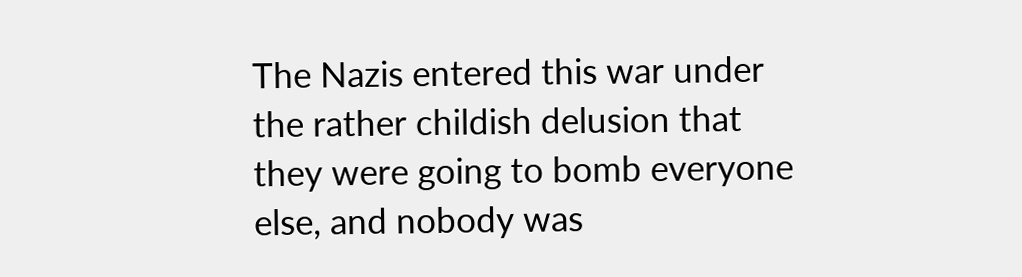The Nazis entered this war under the rather childish delusion that they were going to bomb everyone else, and nobody was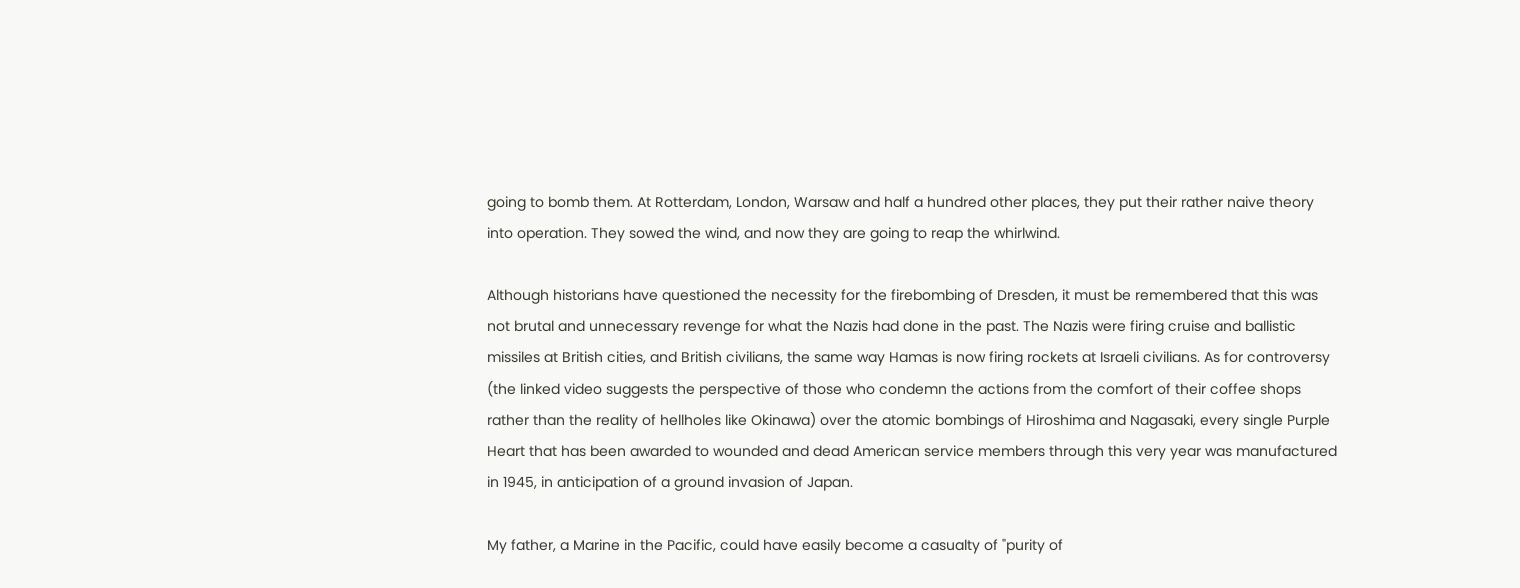going to bomb them. At Rotterdam, London, Warsaw and half a hundred other places, they put their rather naive theory into operation. They sowed the wind, and now they are going to reap the whirlwind.

Although historians have questioned the necessity for the firebombing of Dresden, it must be remembered that this was not brutal and unnecessary revenge for what the Nazis had done in the past. The Nazis were firing cruise and ballistic missiles at British cities, and British civilians, the same way Hamas is now firing rockets at Israeli civilians. As for controversy (the linked video suggests the perspective of those who condemn the actions from the comfort of their coffee shops rather than the reality of hellholes like Okinawa) over the atomic bombings of Hiroshima and Nagasaki, every single Purple Heart that has been awarded to wounded and dead American service members through this very year was manufactured in 1945, in anticipation of a ground invasion of Japan.

My father, a Marine in the Pacific, could have easily become a casualty of "purity of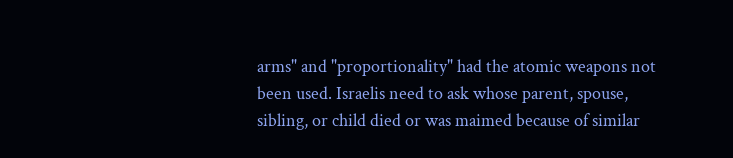arms" and "proportionality" had the atomic weapons not been used. Israelis need to ask whose parent, spouse, sibling, or child died or was maimed because of similar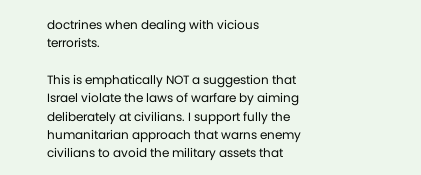doctrines when dealing with vicious terrorists.

This is emphatically NOT a suggestion that Israel violate the laws of warfare by aiming deliberately at civilians. I support fully the humanitarian approach that warns enemy civilians to avoid the military assets that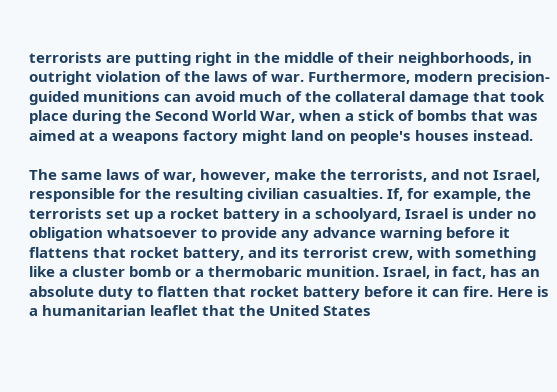terrorists are putting right in the middle of their neighborhoods, in outright violation of the laws of war. Furthermore, modern precision-guided munitions can avoid much of the collateral damage that took place during the Second World War, when a stick of bombs that was aimed at a weapons factory might land on people's houses instead.

The same laws of war, however, make the terrorists, and not Israel, responsible for the resulting civilian casualties. If, for example, the terrorists set up a rocket battery in a schoolyard, Israel is under no obligation whatsoever to provide any advance warning before it flattens that rocket battery, and its terrorist crew, with something like a cluster bomb or a thermobaric munition. Israel, in fact, has an absolute duty to flatten that rocket battery before it can fire. Here is a humanitarian leaflet that the United States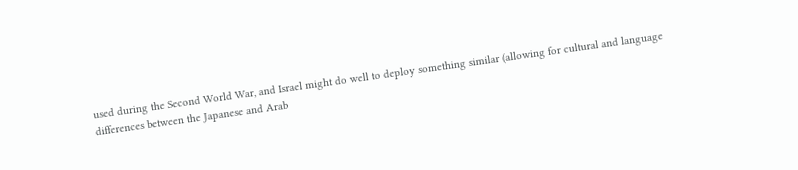used during the Second World War, and Israel might do well to deploy something similar (allowing for cultural and language differences between the Japanese and Arab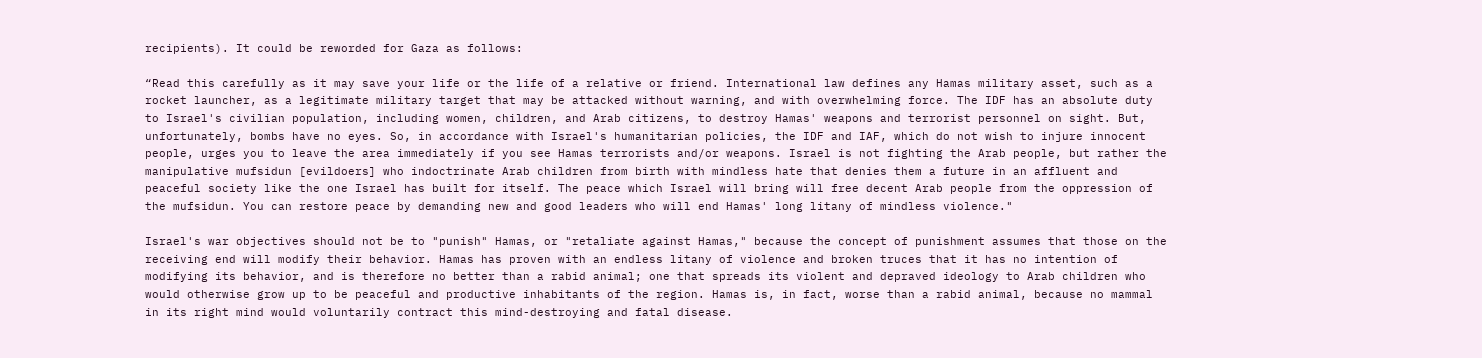recipients). It could be reworded for Gaza as follows:

“Read this carefully as it may save your life or the life of a relative or friend. International law defines any Hamas military asset, such as a rocket launcher, as a legitimate military target that may be attacked without warning, and with overwhelming force. The IDF has an absolute duty to Israel's civilian population, including women, children, and Arab citizens, to destroy Hamas' weapons and terrorist personnel on sight. But, unfortunately, bombs have no eyes. So, in accordance with Israel's humanitarian policies, the IDF and IAF, which do not wish to injure innocent people, urges you to leave the area immediately if you see Hamas terrorists and/or weapons. Israel is not fighting the Arab people, but rather the manipulative mufsidun [evildoers] who indoctrinate Arab children from birth with mindless hate that denies them a future in an affluent and peaceful society like the one Israel has built for itself. The peace which Israel will bring will free decent Arab people from the oppression of the mufsidun. You can restore peace by demanding new and good leaders who will end Hamas' long litany of mindless violence."

Israel's war objectives should not be to "punish" Hamas, or "retaliate against Hamas," because the concept of punishment assumes that those on the receiving end will modify their behavior. Hamas has proven with an endless litany of violence and broken truces that it has no intention of modifying its behavior, and is therefore no better than a rabid animal; one that spreads its violent and depraved ideology to Arab children who would otherwise grow up to be peaceful and productive inhabitants of the region. Hamas is, in fact, worse than a rabid animal, because no mammal in its right mind would voluntarily contract this mind-destroying and fatal disease.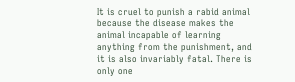It is cruel to punish a rabid animal because the disease makes the animal incapable of learning anything from the punishment, and it is also invariably fatal. There is only one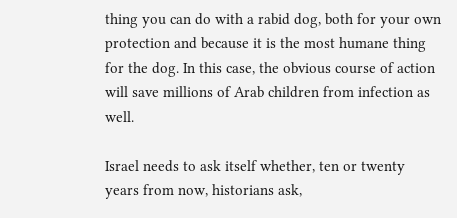thing you can do with a rabid dog, both for your own protection and because it is the most humane thing for the dog. In this case, the obvious course of action will save millions of Arab children from infection as well.

Israel needs to ask itself whether, ten or twenty years from now, historians ask,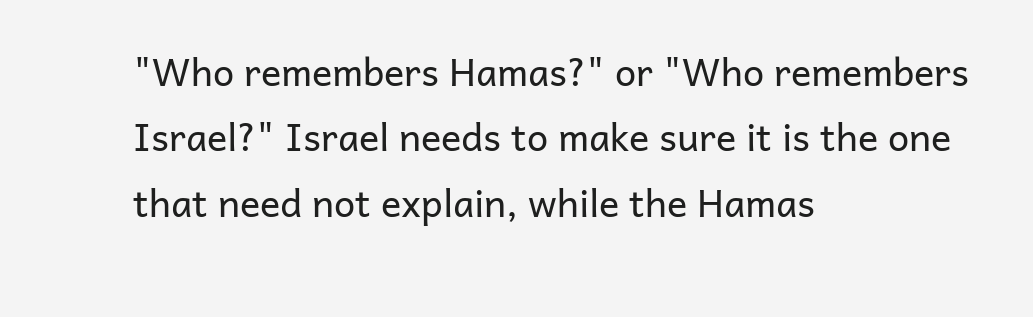"Who remembers Hamas?" or "Who remembers Israel?" Israel needs to make sure it is the one that need not explain, while the Hamas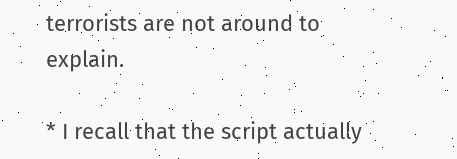terrorists are not around to explain.

* I recall that the script actually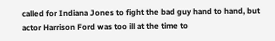called for Indiana Jones to fight the bad guy hand to hand, but actor Harrison Ford was too ill at the time to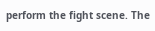perform the fight scene. The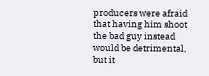producers were afraid that having him shoot the bad guy instead would be detrimental, but it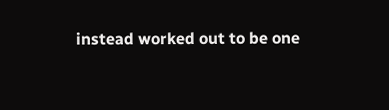instead worked out to be one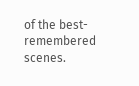of the best-remembered scenes.